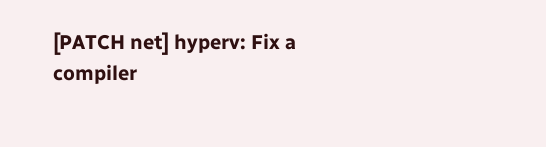[PATCH net] hyperv: Fix a compiler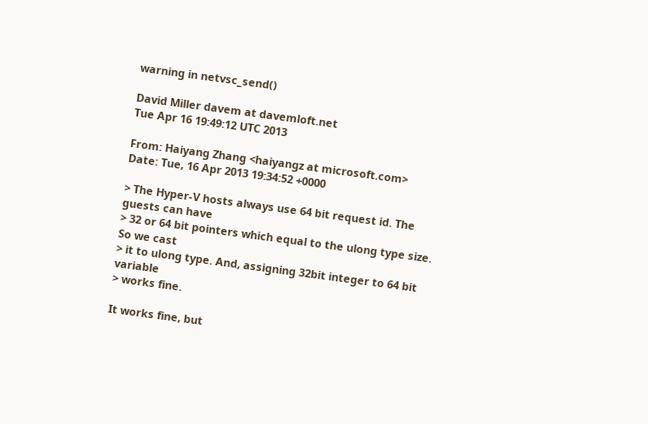warning in netvsc_send()

David Miller davem at davemloft.net
Tue Apr 16 19:49:12 UTC 2013

From: Haiyang Zhang <haiyangz at microsoft.com>
Date: Tue, 16 Apr 2013 19:34:52 +0000

> The Hyper-V hosts always use 64 bit request id. The guests can have
> 32 or 64 bit pointers which equal to the ulong type size. So we cast
> it to ulong type. And, assigning 32bit integer to 64 bit variable
> works fine.

It works fine, but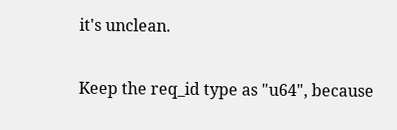it's unclean.

Keep the req_id type as "u64", because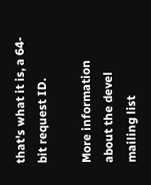that's what it is, a 64-bit request ID.

More information about the devel mailing list